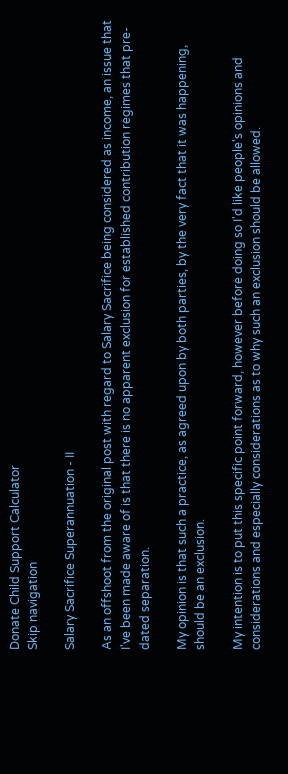Donate Child Support Calculator
Skip navigation

Salary Sacrifice Superannuation - II

As an offshoot from the original post with regard to Salary Sacrifice being considered as income, an issue that I've been made aware of is that there is no apparent exclusion for established contribution regimes that pre-dated separation.

My opinion is that such a practice, as agreed upon by both parties, by the very fact that it was happening, should be an exclusion.

My intention is to put this specific point forward, however before doing so I'd like people's opinions and considerations and especially considerations as to why such an exclusion should be allowed.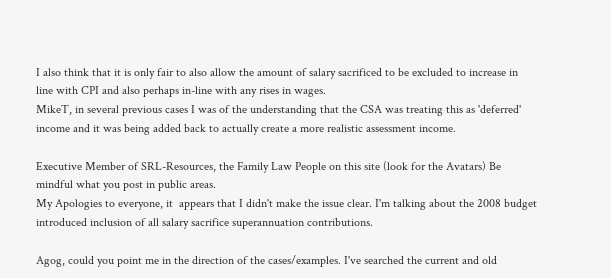I also think that it is only fair to also allow the amount of salary sacrificed to be excluded to increase in line with CPI and also perhaps in-line with any rises in wages.
MikeT, in several previous cases I was of the understanding that the CSA was treating this as 'deferred' income and it was being added back to actually create a more realistic assessment income.

Executive Member of SRL-Resources, the Family Law People on this site (look for the Avatars) Be mindful what you post in public areas.
My Apologies to everyone, it  appears that I didn't make the issue clear. I'm talking about the 2008 budget introduced inclusion of all salary sacrifice superannuation contributions.

Agog, could you point me in the direction of the cases/examples. I've searched the current and old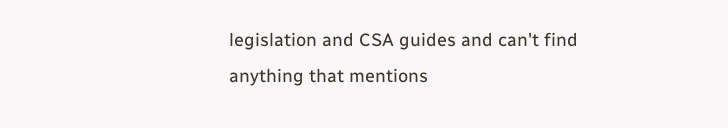legislation and CSA guides and can't find anything that mentions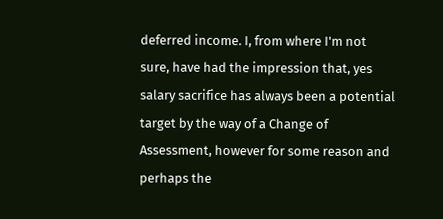deferred income. I, from where I'm not sure, have had the impression that, yes salary sacrifice has always been a potential target by the way of a Change of Assessment, however for some reason and perhaps the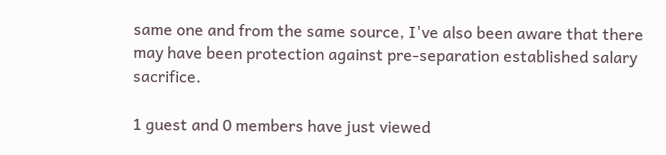same one and from the same source, I've also been aware that there may have been protection against pre-separation established salary sacrifice.

1 guest and 0 members have just viewed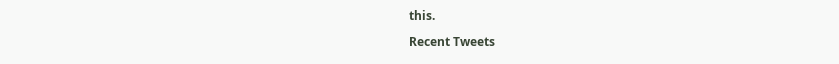this.

Recent Tweets